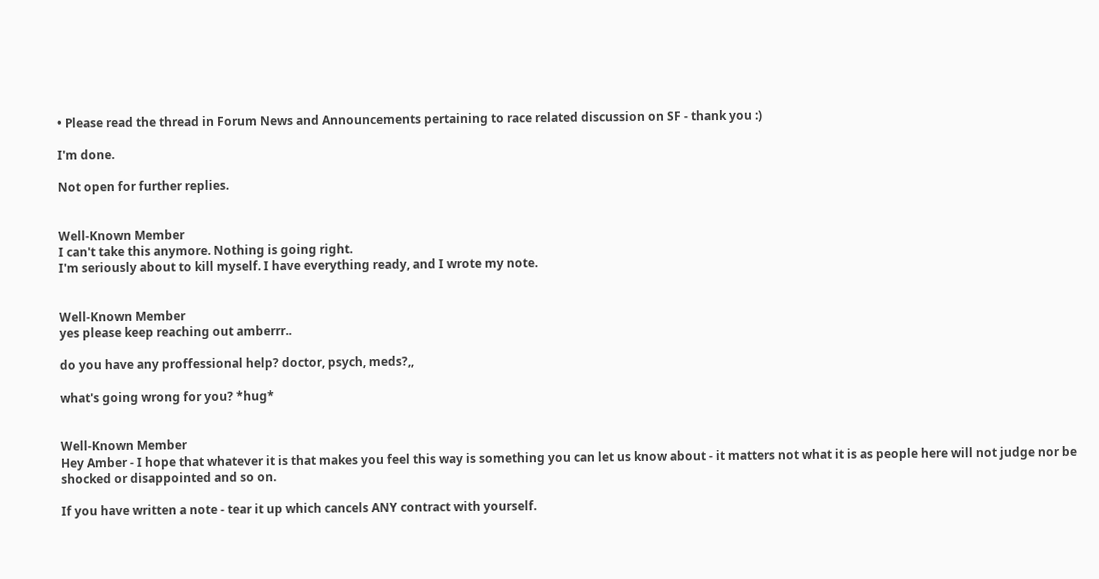• Please read the thread in Forum News and Announcements pertaining to race related discussion on SF - thank you :)

I'm done.

Not open for further replies.


Well-Known Member
I can't take this anymore. Nothing is going right.
I'm seriously about to kill myself. I have everything ready, and I wrote my note.


Well-Known Member
yes please keep reaching out amberrr..

do you have any proffessional help? doctor, psych, meds?,,

what's going wrong for you? *hug*


Well-Known Member
Hey Amber - I hope that whatever it is that makes you feel this way is something you can let us know about - it matters not what it is as people here will not judge nor be shocked or disappointed and so on.

If you have written a note - tear it up which cancels ANY contract with yourself.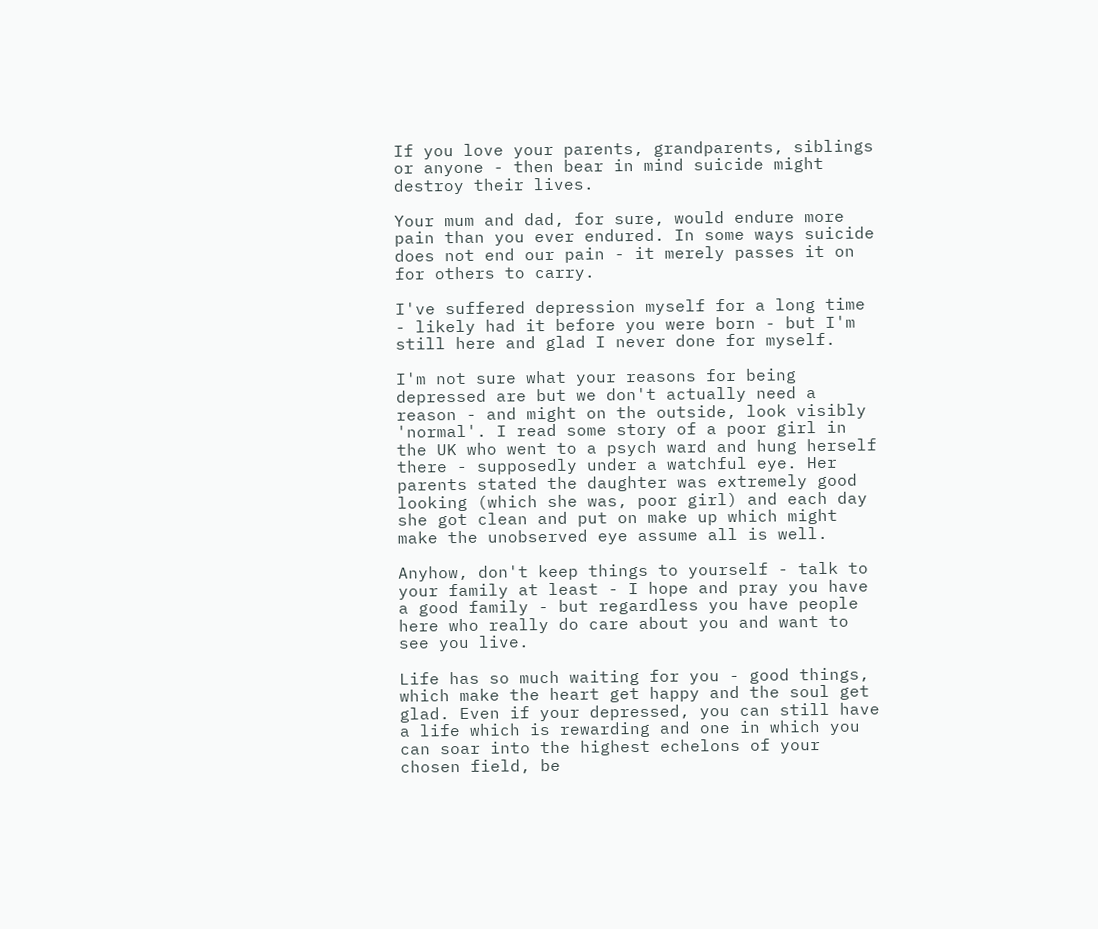If you love your parents, grandparents, siblings or anyone - then bear in mind suicide might destroy their lives.

Your mum and dad, for sure, would endure more pain than you ever endured. In some ways suicide does not end our pain - it merely passes it on for others to carry.

I've suffered depression myself for a long time - likely had it before you were born - but I'm still here and glad I never done for myself.

I'm not sure what your reasons for being depressed are but we don't actually need a reason - and might on the outside, look visibly 'normal'. I read some story of a poor girl in the UK who went to a psych ward and hung herself there - supposedly under a watchful eye. Her parents stated the daughter was extremely good looking (which she was, poor girl) and each day she got clean and put on make up which might make the unobserved eye assume all is well.

Anyhow, don't keep things to yourself - talk to your family at least - I hope and pray you have a good family - but regardless you have people here who really do care about you and want to see you live.

Life has so much waiting for you - good things, which make the heart get happy and the soul get glad. Even if your depressed, you can still have a life which is rewarding and one in which you can soar into the highest echelons of your chosen field, be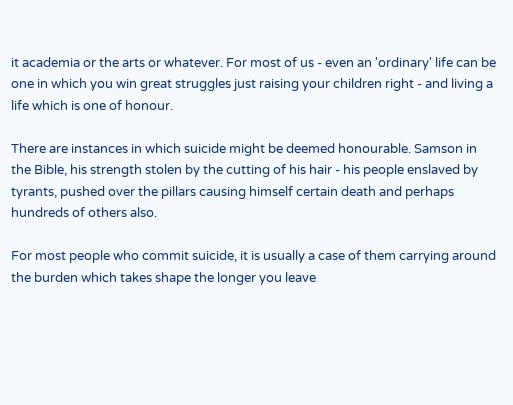it academia or the arts or whatever. For most of us - even an 'ordinary' life can be one in which you win great struggles just raising your children right - and living a life which is one of honour.

There are instances in which suicide might be deemed honourable. Samson in the Bible, his strength stolen by the cutting of his hair - his people enslaved by tyrants, pushed over the pillars causing himself certain death and perhaps hundreds of others also.

For most people who commit suicide, it is usually a case of them carrying around the burden which takes shape the longer you leave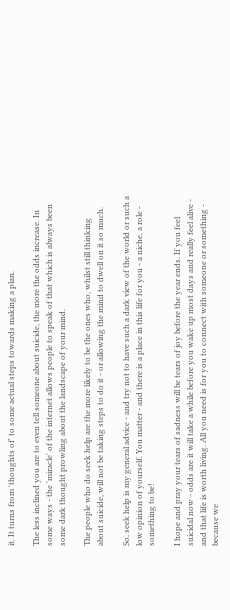it. It turns from 'thoughts of' to some actual steps towards making a plan.

The less inclined you are to even tell someone about suicide, the more the odds increase. In some ways - the 'miracle' of the internet allows people to speak of that which is always been some dark thought prowling about the landscape of your mind.

The people who do seek help are the more likely to be the ones who, whilst still thinking about suicide, will not be taking steps to do it - or allowing the mind to dwell on it so much.

So, seek help is my general advice - and try not to have such a dark view of the world or such a low opinion of yourself. You matter - and there is a place in this life for you - a niche, a role - something to be!

I hope and pray your tears of sadness will be tears of joy before the year ends. If you feel suicidal now - odds are it will take a while before you wake up most days and really feel alive - and that life is worth living. All you need is for you to connect with someone or something - because we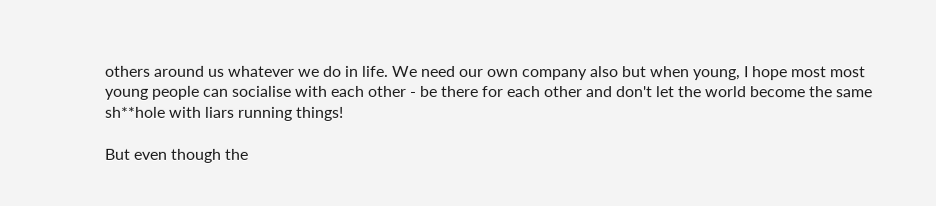others around us whatever we do in life. We need our own company also but when young, I hope most most young people can socialise with each other - be there for each other and don't let the world become the same sh**hole with liars running things!

But even though the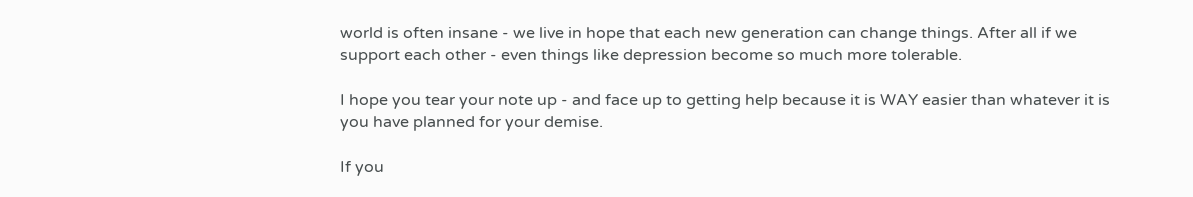world is often insane - we live in hope that each new generation can change things. After all if we support each other - even things like depression become so much more tolerable.

I hope you tear your note up - and face up to getting help because it is WAY easier than whatever it is you have planned for your demise.

If you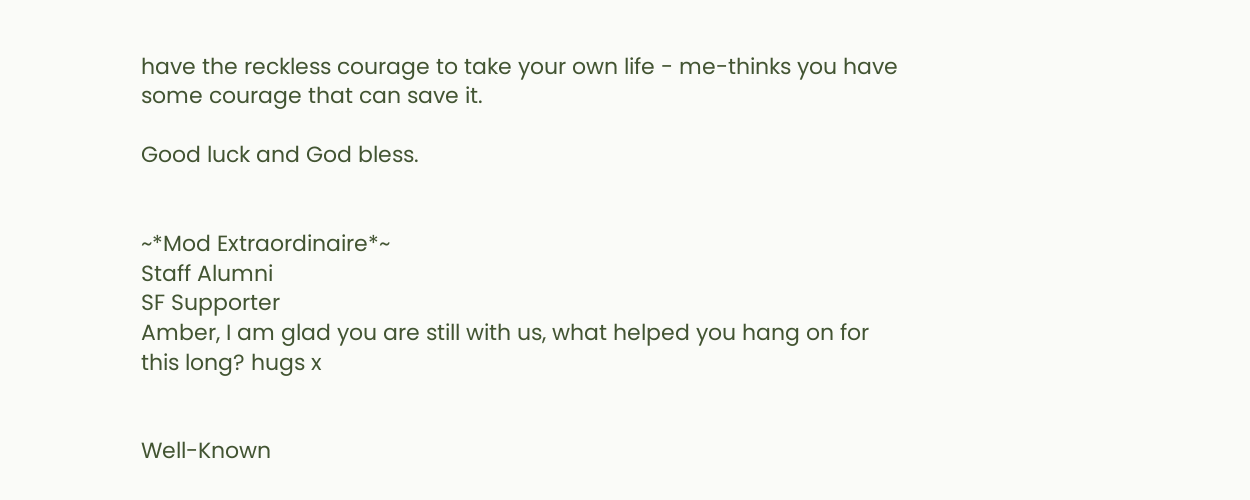have the reckless courage to take your own life - me-thinks you have some courage that can save it.

Good luck and God bless.


~*Mod Extraordinaire*~
Staff Alumni
SF Supporter
Amber, I am glad you are still with us, what helped you hang on for this long? hugs x


Well-Known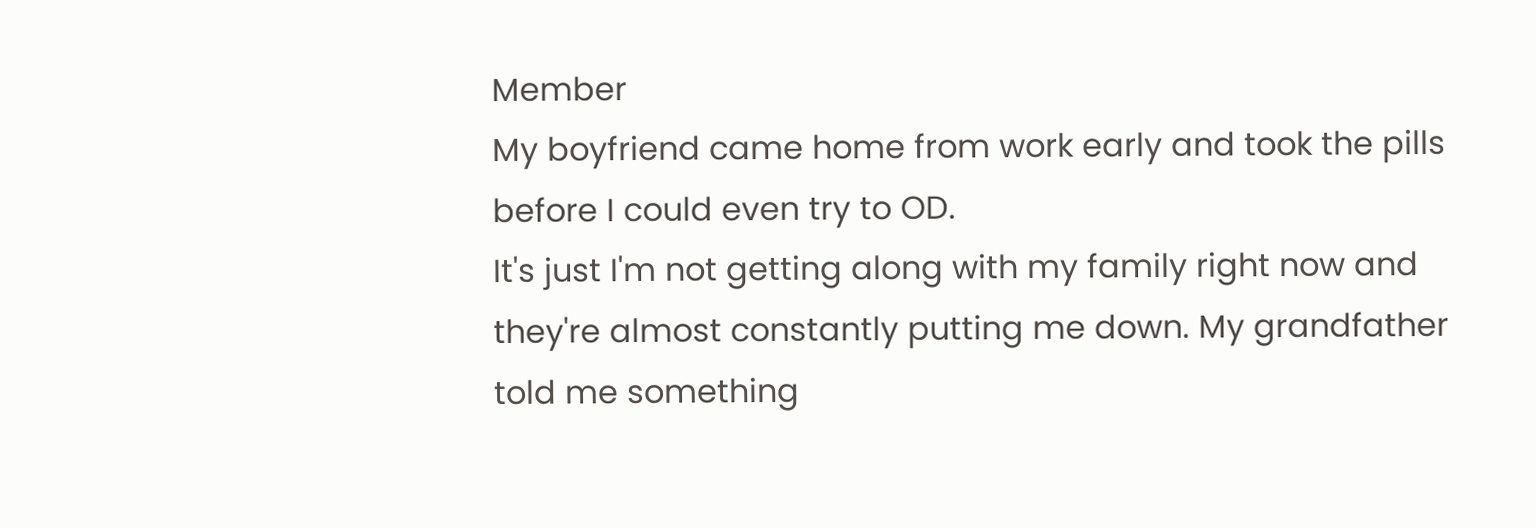Member
My boyfriend came home from work early and took the pills before I could even try to OD.
It's just I'm not getting along with my family right now and they're almost constantly putting me down. My grandfather told me something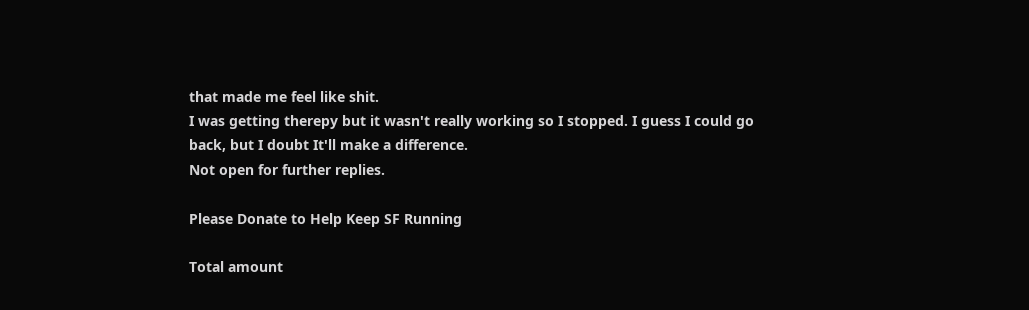that made me feel like shit.
I was getting therepy but it wasn't really working so I stopped. I guess I could go back, but I doubt It'll make a difference.
Not open for further replies.

Please Donate to Help Keep SF Running

Total amount